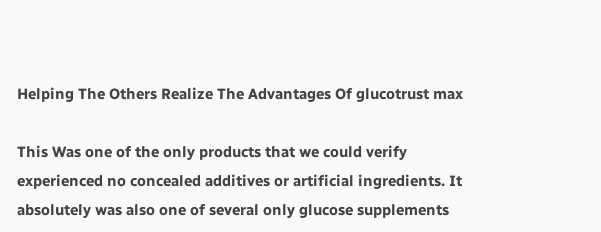Helping The Others Realize The Advantages Of glucotrust max

This Was one of the only products that we could verify experienced no concealed additives or artificial ingredients. It absolutely was also one of several only glucose supplements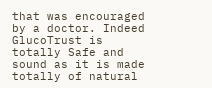that was encouraged by a doctor. Indeed GlucoTrust is totally Safe and sound as it is made totally of natural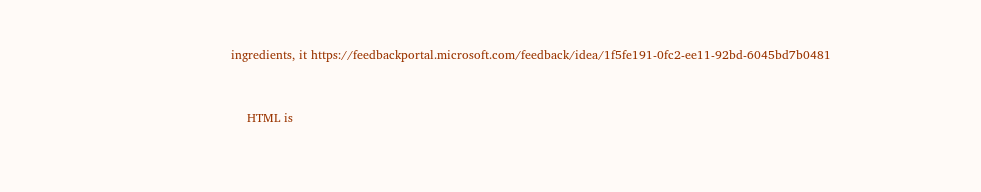ingredients, it https://feedbackportal.microsoft.com/feedback/idea/1f5fe191-0fc2-ee11-92bd-6045bd7b0481


    HTML is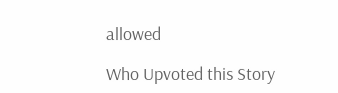allowed

Who Upvoted this Story